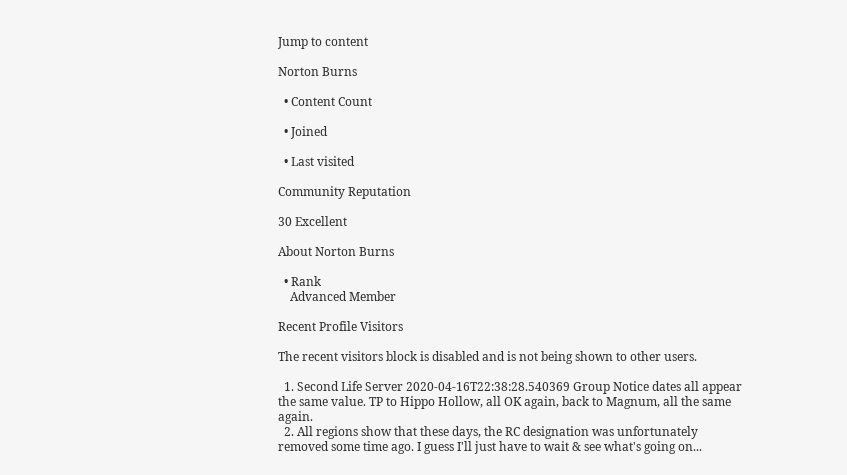Jump to content

Norton Burns

  • Content Count

  • Joined

  • Last visited

Community Reputation

30 Excellent

About Norton Burns

  • Rank
    Advanced Member

Recent Profile Visitors

The recent visitors block is disabled and is not being shown to other users.

  1. Second Life Server 2020-04-16T22:38:28.540369 Group Notice dates all appear the same value. TP to Hippo Hollow, all OK again, back to Magnum, all the same again.
  2. All regions show that these days, the RC designation was unfortunately removed some time ago. I guess I'll just have to wait & see what's going on...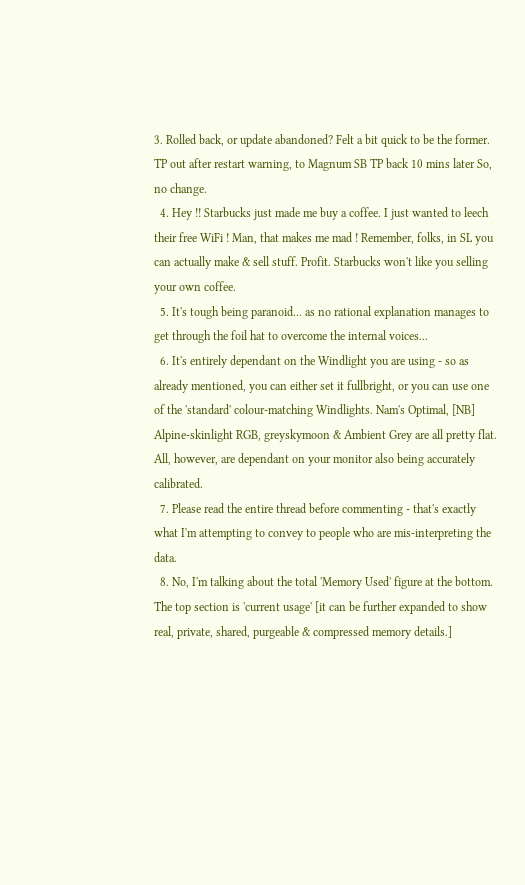3. Rolled back, or update abandoned? Felt a bit quick to be the former. TP out after restart warning, to Magnum SB TP back 10 mins later So, no change.
  4. Hey !! Starbucks just made me buy a coffee. I just wanted to leech their free WiFi ! Man, that makes me mad ! Remember, folks, in SL you can actually make & sell stuff. Profit. Starbucks won't like you selling your own coffee.
  5. It's tough being paranoid... as no rational explanation manages to get through the foil hat to overcome the internal voices...
  6. It's entirely dependant on the Windlight you are using - so as already mentioned, you can either set it fullbright, or you can use one of the 'standard' colour-matching Windlights. Nam's Optimal, [NB] Alpine-skinlight RGB, greyskymoon & Ambient Grey are all pretty flat. All, however, are dependant on your monitor also being accurately calibrated.
  7. Please read the entire thread before commenting - that's exactly what I'm attempting to convey to people who are mis-interpreting the data.
  8. No, I'm talking about the total 'Memory Used' figure at the bottom. The top section is 'current usage' [it can be further expanded to show real, private, shared, purgeable & compressed memory details.]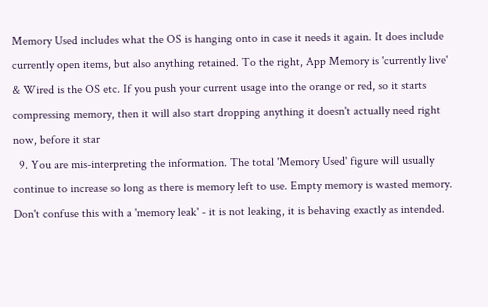Memory Used includes what the OS is hanging onto in case it needs it again. It does include currently open items, but also anything retained. To the right, App Memory is 'currently live' & Wired is the OS etc. If you push your current usage into the orange or red, so it starts compressing memory, then it will also start dropping anything it doesn't actually need right now, before it star
  9. You are mis-interpreting the information. The total 'Memory Used' figure will usually continue to increase so long as there is memory left to use. Empty memory is wasted memory. Don't confuse this with a 'memory leak' - it is not leaking, it is behaving exactly as intended.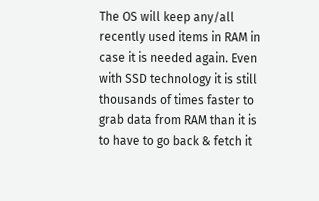The OS will keep any/all recently used items in RAM in case it is needed again. Even with SSD technology it is still thousands of times faster to grab data from RAM than it is to have to go back & fetch it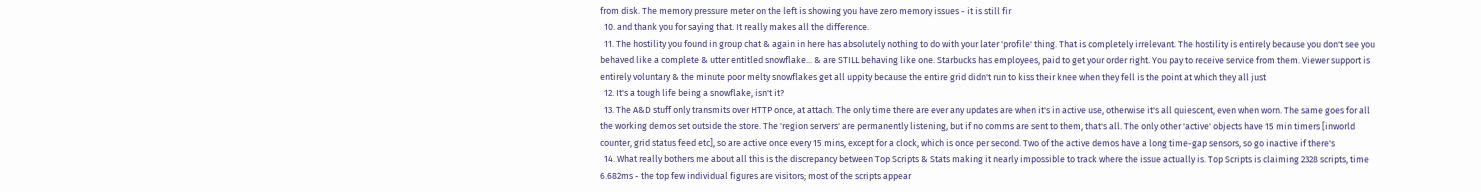from disk. The memory pressure meter on the left is showing you have zero memory issues - it is still fir
  10. and thank you for saying that. It really makes all the difference.
  11. The hostility you found in group chat & again in here has absolutely nothing to do with your later 'profile' thing. That is completely irrelevant. The hostility is entirely because you don't see you behaved like a complete & utter entitled snowflake... & are STILL behaving like one. Starbucks has employees, paid to get your order right. You pay to receive service from them. Viewer support is entirely voluntary & the minute poor melty snowflakes get all uppity because the entire grid didn't run to kiss their knee when they fell is the point at which they all just
  12. It's a tough life being a snowflake, isn't it?
  13. The A&D stuff only transmits over HTTP once, at attach. The only time there are ever any updates are when it's in active use, otherwise it's all quiescent, even when worn. The same goes for all the working demos set outside the store. The 'region servers' are permanently listening, but if no comms are sent to them, that's all. The only other 'active' objects have 15 min timers [inworld counter, grid status feed etc], so are active once every 15 mins, except for a clock, which is once per second. Two of the active demos have a long time-gap sensors, so go inactive if there's
  14. What really bothers me about all this is the discrepancy between Top Scripts & Stats making it nearly impossible to track where the issue actually is. Top Scripts is claiming 2328 scripts, time 6.682ms - the top few individual figures are visitors; most of the scripts appear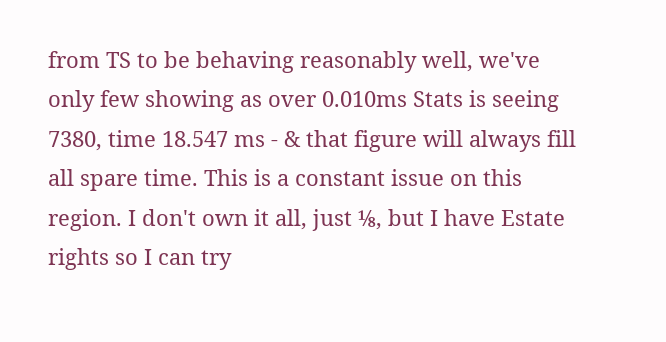from TS to be behaving reasonably well, we've only few showing as over 0.010ms Stats is seeing 7380, time 18.547 ms - & that figure will always fill all spare time. This is a constant issue on this region. I don't own it all, just ⅛, but I have Estate rights so I can try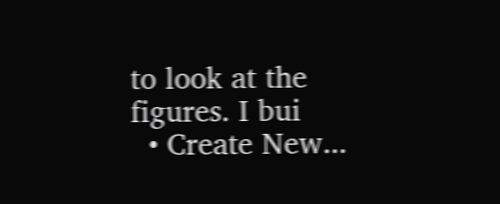to look at the figures. I bui
  • Create New...